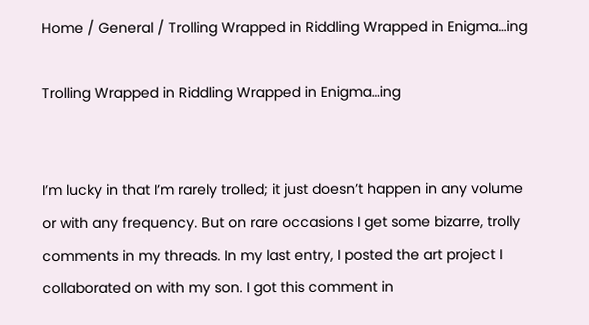Home / General / Trolling Wrapped in Riddling Wrapped in Enigma…ing

Trolling Wrapped in Riddling Wrapped in Enigma…ing


I’m lucky in that I’m rarely trolled; it just doesn’t happen in any volume or with any frequency. But on rare occasions I get some bizarre, trolly comments in my threads. In my last entry, I posted the art project I collaborated on with my son. I got this comment in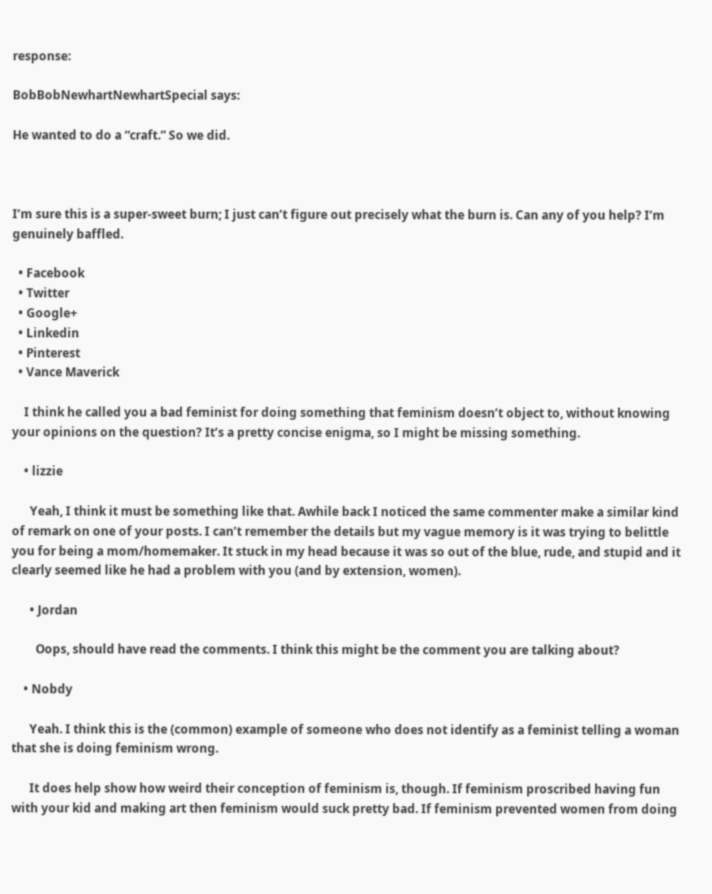response:

BobBobNewhartNewhartSpecial says:

He wanted to do a “craft.” So we did.



I’m sure this is a super-sweet burn; I just can’t figure out precisely what the burn is. Can any of you help? I’m genuinely baffled.

  • Facebook
  • Twitter
  • Google+
  • Linkedin
  • Pinterest
  • Vance Maverick

    I think he called you a bad feminist for doing something that feminism doesn’t object to, without knowing your opinions on the question? It’s a pretty concise enigma, so I might be missing something.

    • lizzie

      Yeah, I think it must be something like that. Awhile back I noticed the same commenter make a similar kind of remark on one of your posts. I can’t remember the details but my vague memory is it was trying to belittle you for being a mom/homemaker. It stuck in my head because it was so out of the blue, rude, and stupid and it clearly seemed like he had a problem with you (and by extension, women).

      • Jordan

        Oops, should have read the comments. I think this might be the comment you are talking about?

    • Nobdy

      Yeah. I think this is the (common) example of someone who does not identify as a feminist telling a woman that she is doing feminism wrong.

      It does help show how weird their conception of feminism is, though. If feminism proscribed having fun with your kid and making art then feminism would suck pretty bad. If feminism prevented women from doing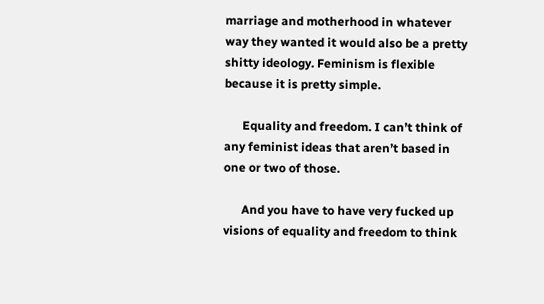marriage and motherhood in whatever way they wanted it would also be a pretty shitty ideology. Feminism is flexible because it is pretty simple.

      Equality and freedom. I can’t think of any feminist ideas that aren’t based in one or two of those.

      And you have to have very fucked up visions of equality and freedom to think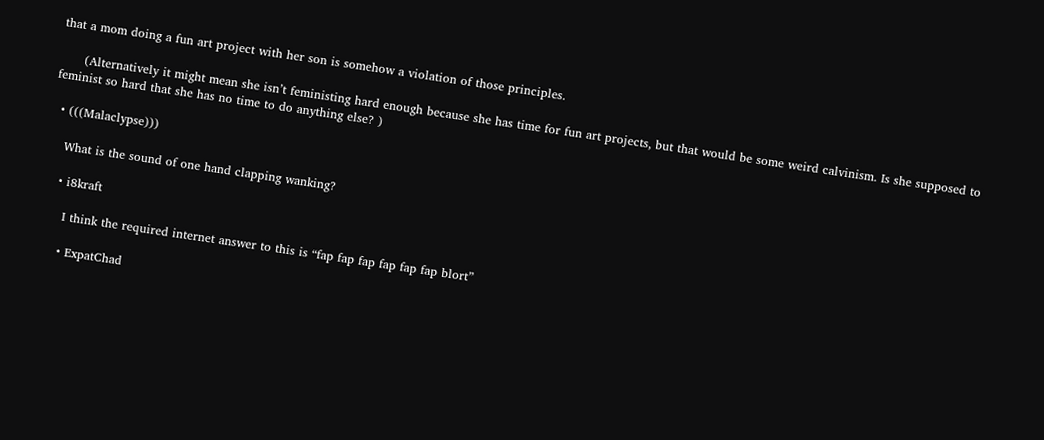that a mom doing a fun art project with her son is somehow a violation of those principles.

      (Alternatively it might mean she isn’t feministing hard enough because she has time for fun art projects, but that would be some weird calvinism. Is she supposed to feminist so hard that she has no time to do anything else? )

  • (((Malaclypse)))

    What is the sound of one hand clapping wanking?

    • i8kraft

      I think the required internet answer to this is “fap fap fap fap fap fap blort”

      • ExpatChad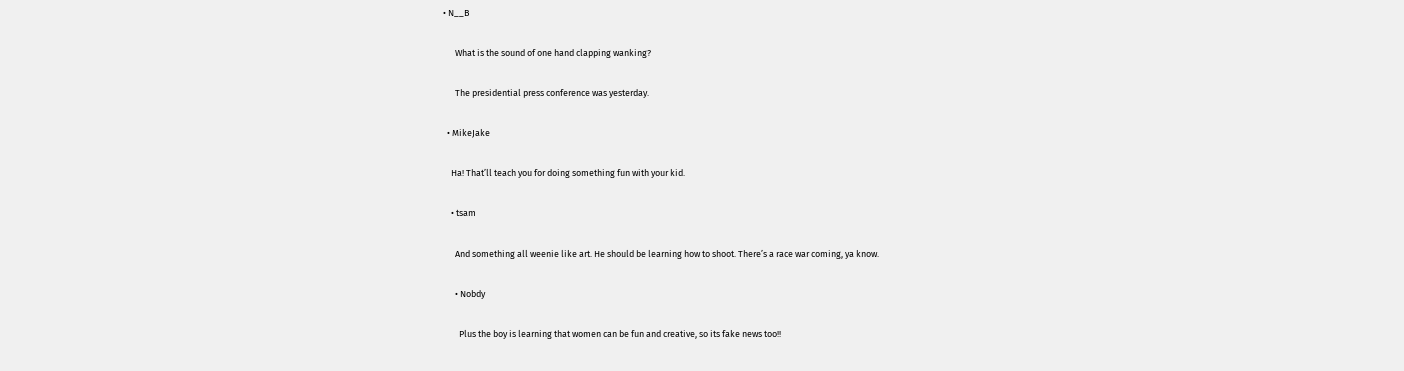• N__B

      What is the sound of one hand clapping wanking?

      The presidential press conference was yesterday.

  • MikeJake

    Ha! That’ll teach you for doing something fun with your kid.

    • tsam

      And something all weenie like art. He should be learning how to shoot. There’s a race war coming, ya know.

      • Nobdy

        Plus the boy is learning that women can be fun and creative, so its fake news too!!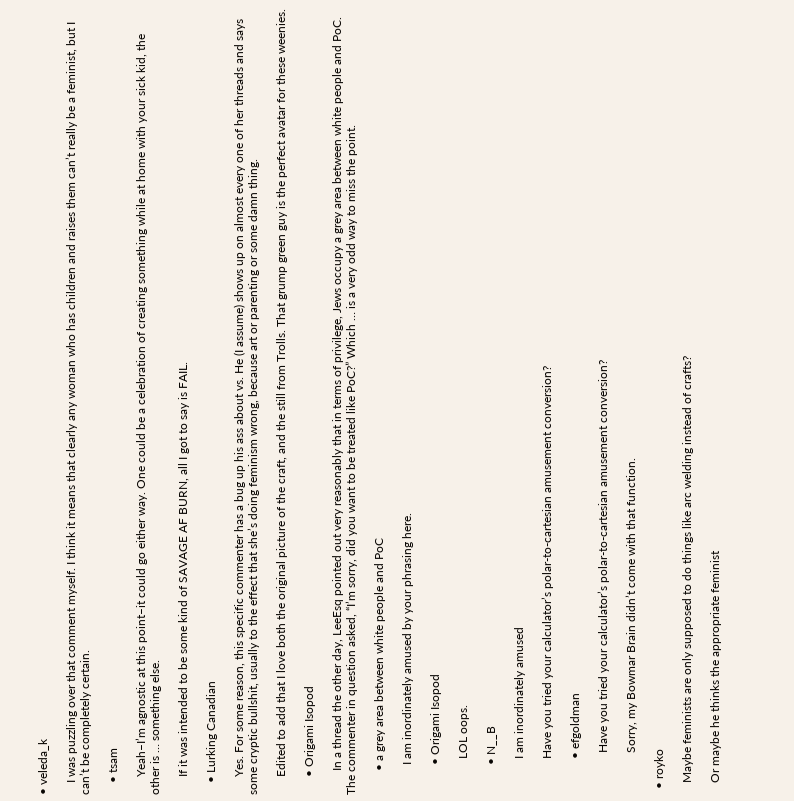• veleda_k

    I was puzzling over that comment myself. I think it means that clearly any woman who has children and raises them can’t really be a feminist, but I can’t be completely certain.

    • tsam

      Yeah–I’m agnostic at this point–it could go either way. One could be a celebration of creating something while at home with your sick kid, the other is … something else.

      If it was intended to be some kind of SAVAGE AF BURN, all I got to say is FAIL.

    • Lurking Canadian

      Yes. For some reason, this specific commenter has a bug up his ass about vs. He (I assume) shows up on almost every one of her threads and says some cryptic bullshit, usually to the effect that she’s doing feminism wrong, because art or parenting or some damn thing.

      Edited to add that I love both the original picture of the craft, and the still from Trolls. That grump green guy is the perfect avatar for these weenies.

      • Origami Isopod

        In a thread the other day, LeeEsq pointed out very reasonably that in terms of privilege, Jews occupy a grey area between white people and PoC. The commenter in question asked, “I’m sorry, did you want to be treated like PoC?” Which … is a very odd way to miss the point.

        • a grey area between white people and PoC

          I am inordinately amused by your phrasing here.

          • Origami Isopod

            LOL oops.

          • N__B

            I am inordinately amused

            Have you tried your calculator’s polar-to-cartesian amusement conversion?

            • efgoldman

              Have you tried your calculator’s polar-to-cartesian amusement conversion?

              Sorry, my Bowmar Brain didn’t come with that function.

  • royko

    Maybe feminists are only supposed to do things like arc welding instead of crafts?

    Or maybe he thinks the appropriate feminist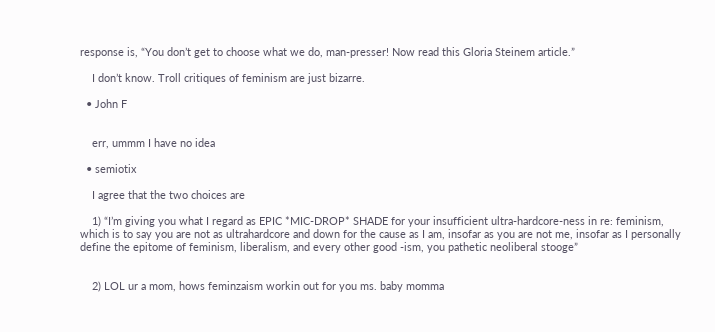response is, “You don’t get to choose what we do, man-presser! Now read this Gloria Steinem article.”

    I don’t know. Troll critiques of feminism are just bizarre.

  • John F


    err, ummm I have no idea

  • semiotix

    I agree that the two choices are

    1) “I’m giving you what I regard as EPIC *MIC-DROP* SHADE for your insufficient ultra-hardcore-ness in re: feminism, which is to say you are not as ultrahardcore and down for the cause as I am, insofar as you are not me, insofar as I personally define the epitome of feminism, liberalism, and every other good -ism, you pathetic neoliberal stooge”


    2) LOL ur a mom, hows feminzaism workin out for you ms. baby momma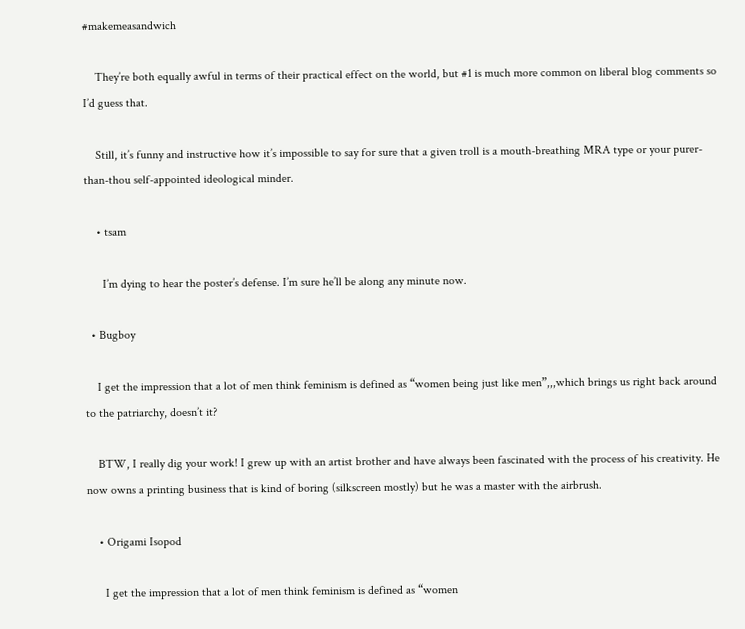#makemeasandwich

    They’re both equally awful in terms of their practical effect on the world, but #1 is much more common on liberal blog comments so I’d guess that.

    Still, it’s funny and instructive how it’s impossible to say for sure that a given troll is a mouth-breathing MRA type or your purer-than-thou self-appointed ideological minder.

    • tsam

      I’m dying to hear the poster’s defense. I’m sure he’ll be along any minute now.

  • Bugboy

    I get the impression that a lot of men think feminism is defined as “women being just like men”,,,which brings us right back around to the patriarchy, doesn’t it?

    BTW, I really dig your work! I grew up with an artist brother and have always been fascinated with the process of his creativity. He now owns a printing business that is kind of boring (silkscreen mostly) but he was a master with the airbrush.

    • Origami Isopod

      I get the impression that a lot of men think feminism is defined as “women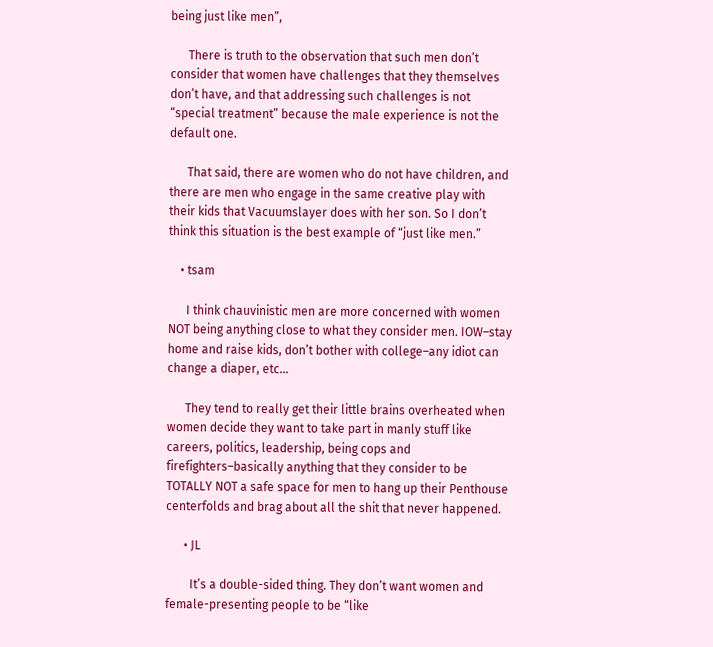being just like men”,

      There is truth to the observation that such men don’t consider that women have challenges that they themselves don’t have, and that addressing such challenges is not “special treatment” because the male experience is not the default one.

      That said, there are women who do not have children, and there are men who engage in the same creative play with their kids that Vacuumslayer does with her son. So I don’t think this situation is the best example of “just like men.”

    • tsam

      I think chauvinistic men are more concerned with women NOT being anything close to what they consider men. IOW–stay home and raise kids, don’t bother with college–any idiot can change a diaper, etc…

      They tend to really get their little brains overheated when women decide they want to take part in manly stuff like careers, politics, leadership, being cops and firefighters–basically anything that they consider to be TOTALLY NOT a safe space for men to hang up their Penthouse centerfolds and brag about all the shit that never happened.

      • JL

        It’s a double-sided thing. They don’t want women and female-presenting people to be “like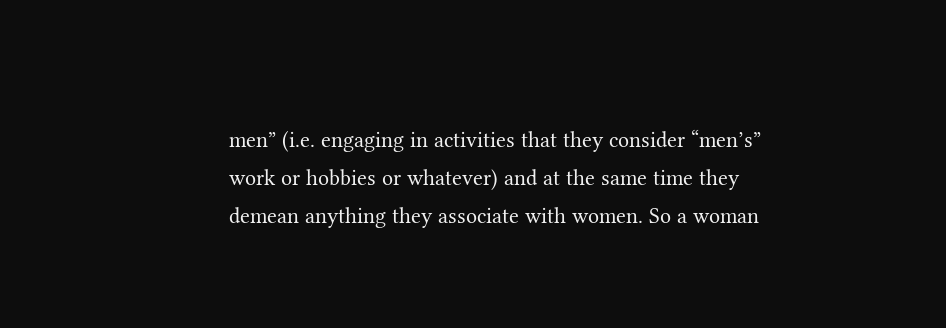men” (i.e. engaging in activities that they consider “men’s” work or hobbies or whatever) and at the same time they demean anything they associate with women. So a woman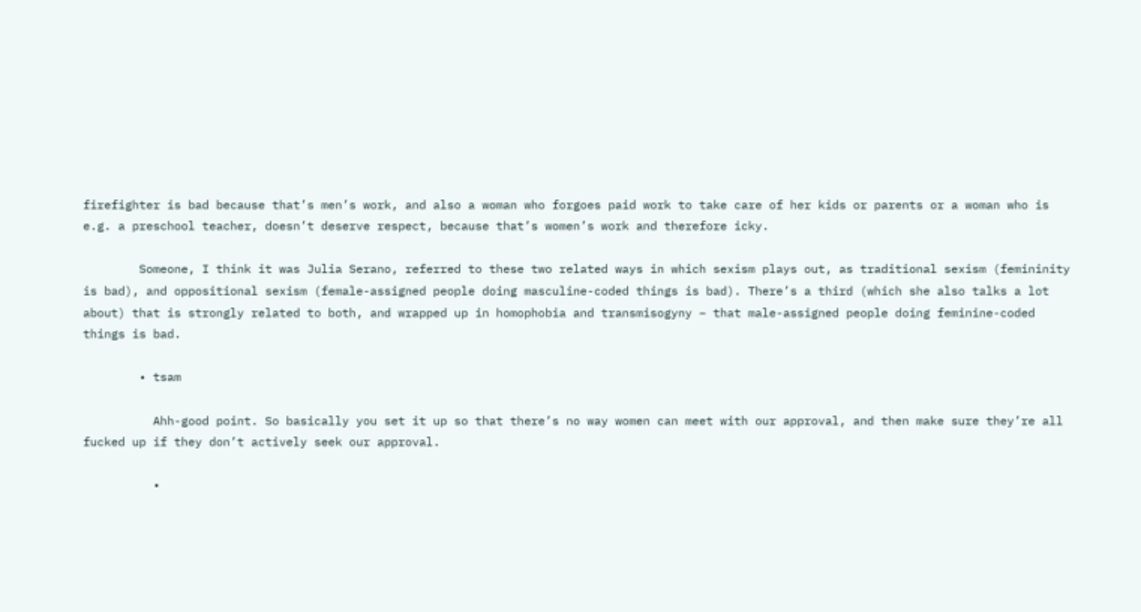firefighter is bad because that’s men’s work, and also a woman who forgoes paid work to take care of her kids or parents or a woman who is e.g. a preschool teacher, doesn’t deserve respect, because that’s women’s work and therefore icky.

        Someone, I think it was Julia Serano, referred to these two related ways in which sexism plays out, as traditional sexism (femininity is bad), and oppositional sexism (female-assigned people doing masculine-coded things is bad). There’s a third (which she also talks a lot about) that is strongly related to both, and wrapped up in homophobia and transmisogyny – that male-assigned people doing feminine-coded things is bad.

        • tsam

          Ahh-good point. So basically you set it up so that there’s no way women can meet with our approval, and then make sure they’re all fucked up if they don’t actively seek our approval.

          •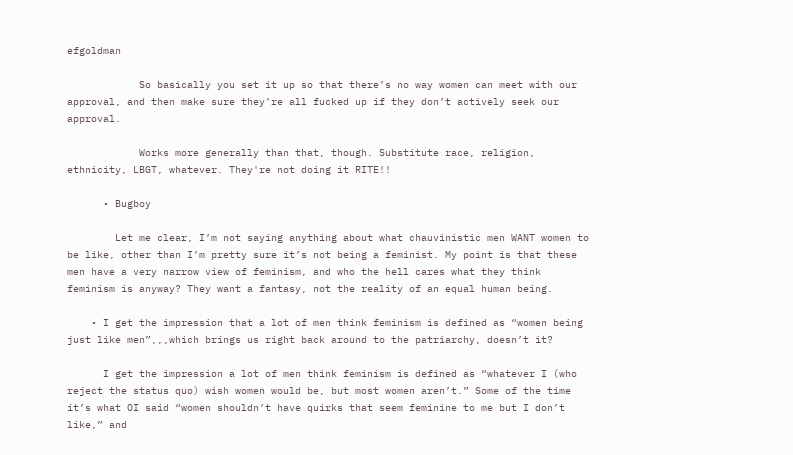efgoldman

            So basically you set it up so that there’s no way women can meet with our approval, and then make sure they’re all fucked up if they don’t actively seek our approval.

            Works more generally than that, though. Substitute race, religion, ethnicity, LBGT, whatever. They're not doing it RITE!!

      • Bugboy

        Let me clear, I’m not saying anything about what chauvinistic men WANT women to be like, other than I’m pretty sure it’s not being a feminist. My point is that these men have a very narrow view of feminism, and who the hell cares what they think feminism is anyway? They want a fantasy, not the reality of an equal human being.

    • I get the impression that a lot of men think feminism is defined as “women being just like men”,,,which brings us right back around to the patriarchy, doesn’t it?

      I get the impression a lot of men think feminism is defined as “whatever I (who reject the status quo) wish women would be, but most women aren’t.” Some of the time it’s what OI said “women shouldn’t have quirks that seem feminine to me but I don’t like,” and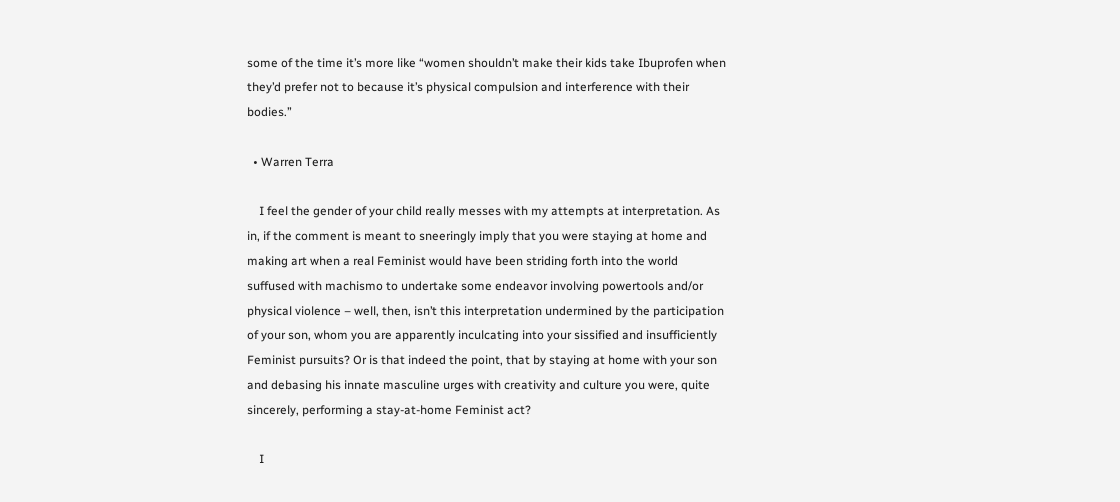some of the time it’s more like “women shouldn’t make their kids take Ibuprofen when they’d prefer not to because it’s physical compulsion and interference with their bodies.”

  • Warren Terra

    I feel the gender of your child really messes with my attempts at interpretation. As in, if the comment is meant to sneeringly imply that you were staying at home and making art when a real Feminist would have been striding forth into the world suffused with machismo to undertake some endeavor involving powertools and/or physical violence – well, then, isn’t this interpretation undermined by the participation of your son, whom you are apparently inculcating into your sissified and insufficiently Feminist pursuits? Or is that indeed the point, that by staying at home with your son and debasing his innate masculine urges with creativity and culture you were, quite sincerely, performing a stay-at-home Feminist act?

    I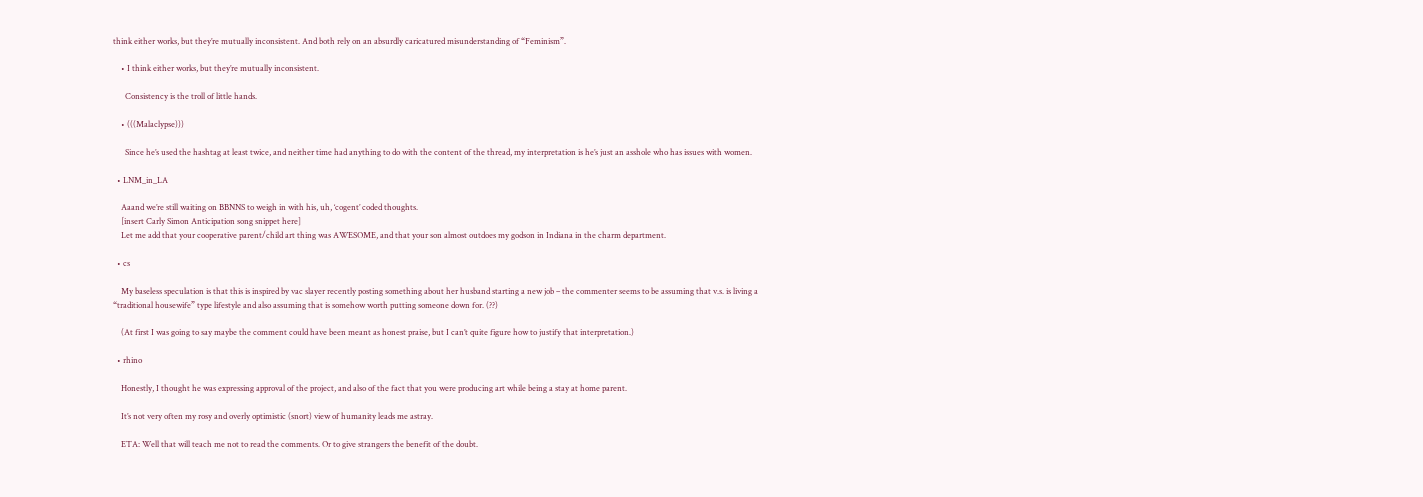think either works, but they’re mutually inconsistent. And both rely on an absurdly caricatured misunderstanding of “Feminism”.

    • I think either works, but they’re mutually inconsistent.

      Consistency is the troll of little hands.

    • (((Malaclypse)))

      Since he’s used the hashtag at least twice, and neither time had anything to do with the content of the thread, my interpretation is he’s just an asshole who has issues with women.

  • LNM_in_LA

    Aaand we’re still waiting on BBNNS to weigh in with his, uh, ‘cogent’ coded thoughts.
    [insert Carly Simon Anticipation song snippet here]
    Let me add that your cooperative parent/child art thing was AWESOME, and that your son almost outdoes my godson in Indiana in the charm department.

  • cs

    My baseless speculation is that this is inspired by vac slayer recently posting something about her husband starting a new job – the commenter seems to be assuming that v.s. is living a “traditional housewife” type lifestyle and also assuming that is somehow worth putting someone down for. (??)

    (At first I was going to say maybe the comment could have been meant as honest praise, but I can’t quite figure how to justify that interpretation.)

  • rhino

    Honestly, I thought he was expressing approval of the project, and also of the fact that you were producing art while being a stay at home parent.

    It’s not very often my rosy and overly optimistic (snort) view of humanity leads me astray.

    ETA: Well that will teach me not to read the comments. Or to give strangers the benefit of the doubt.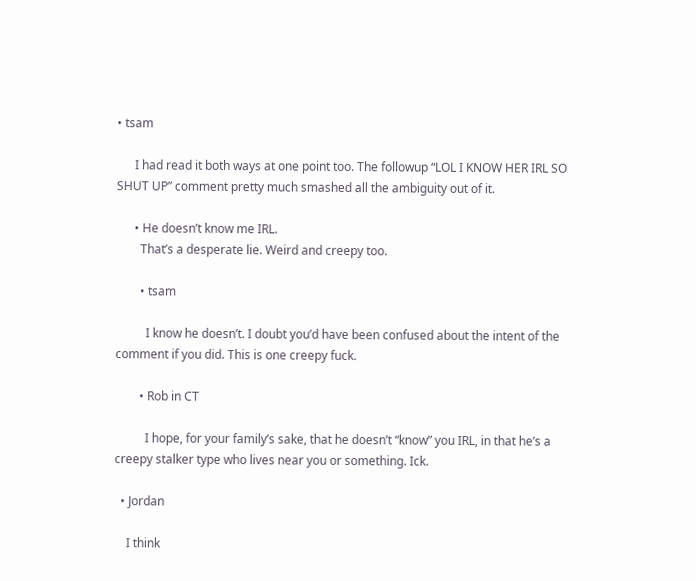• tsam

      I had read it both ways at one point too. The followup “LOL I KNOW HER IRL SO SHUT UP” comment pretty much smashed all the ambiguity out of it.

      • He doesn’t know me IRL.
        That’s a desperate lie. Weird and creepy too.

        • tsam

          I know he doesn’t. I doubt you’d have been confused about the intent of the comment if you did. This is one creepy fuck.

        • Rob in CT

          I hope, for your family’s sake, that he doesn’t “know” you IRL, in that he’s a creepy stalker type who lives near you or something. Ick.

  • Jordan

    I think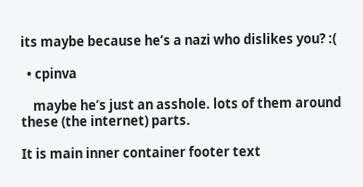its maybe because he’s a nazi who dislikes you? :(

  • cpinva

    maybe he’s just an asshole. lots of them around these (the internet) parts.

It is main inner container footer text